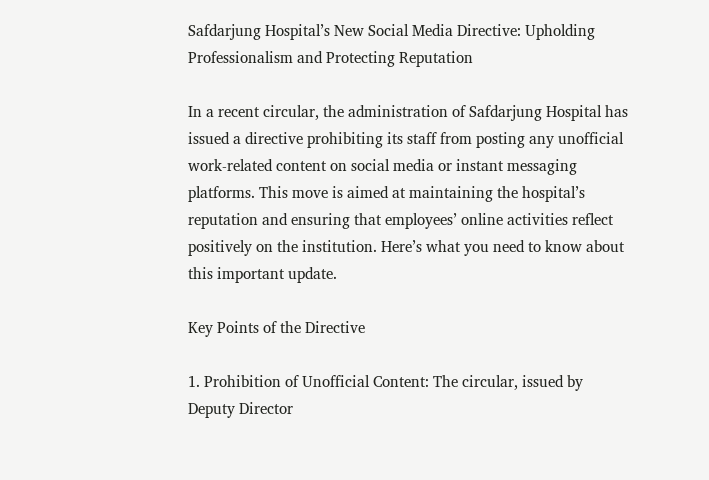Safdarjung Hospital’s New Social Media Directive: Upholding Professionalism and Protecting Reputation

In a recent circular, the administration of Safdarjung Hospital has issued a directive prohibiting its staff from posting any unofficial work-related content on social media or instant messaging platforms. This move is aimed at maintaining the hospital’s reputation and ensuring that employees’ online activities reflect positively on the institution. Here’s what you need to know about this important update.

Key Points of the Directive

1. Prohibition of Unofficial Content: The circular, issued by Deputy Director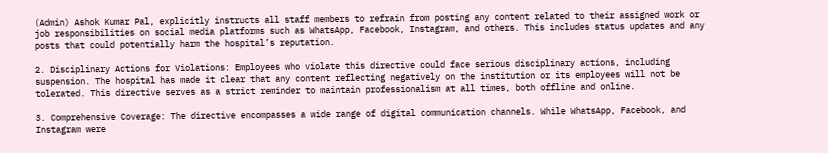(Admin) Ashok Kumar Pal, explicitly instructs all staff members to refrain from posting any content related to their assigned work or job responsibilities on social media platforms such as WhatsApp, Facebook, Instagram, and others. This includes status updates and any posts that could potentially harm the hospital’s reputation.

2. Disciplinary Actions for Violations: Employees who violate this directive could face serious disciplinary actions, including suspension. The hospital has made it clear that any content reflecting negatively on the institution or its employees will not be tolerated. This directive serves as a strict reminder to maintain professionalism at all times, both offline and online.

3. Comprehensive Coverage: The directive encompasses a wide range of digital communication channels. While WhatsApp, Facebook, and Instagram were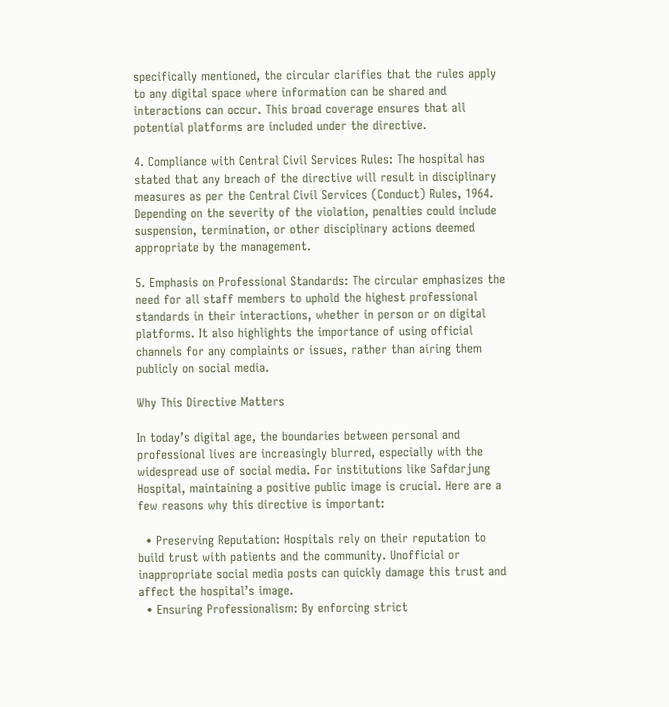specifically mentioned, the circular clarifies that the rules apply to any digital space where information can be shared and interactions can occur. This broad coverage ensures that all potential platforms are included under the directive.

4. Compliance with Central Civil Services Rules: The hospital has stated that any breach of the directive will result in disciplinary measures as per the Central Civil Services (Conduct) Rules, 1964. Depending on the severity of the violation, penalties could include suspension, termination, or other disciplinary actions deemed appropriate by the management.

5. Emphasis on Professional Standards: The circular emphasizes the need for all staff members to uphold the highest professional standards in their interactions, whether in person or on digital platforms. It also highlights the importance of using official channels for any complaints or issues, rather than airing them publicly on social media.

Why This Directive Matters

In today’s digital age, the boundaries between personal and professional lives are increasingly blurred, especially with the widespread use of social media. For institutions like Safdarjung Hospital, maintaining a positive public image is crucial. Here are a few reasons why this directive is important:

  • Preserving Reputation: Hospitals rely on their reputation to build trust with patients and the community. Unofficial or inappropriate social media posts can quickly damage this trust and affect the hospital’s image.
  • Ensuring Professionalism: By enforcing strict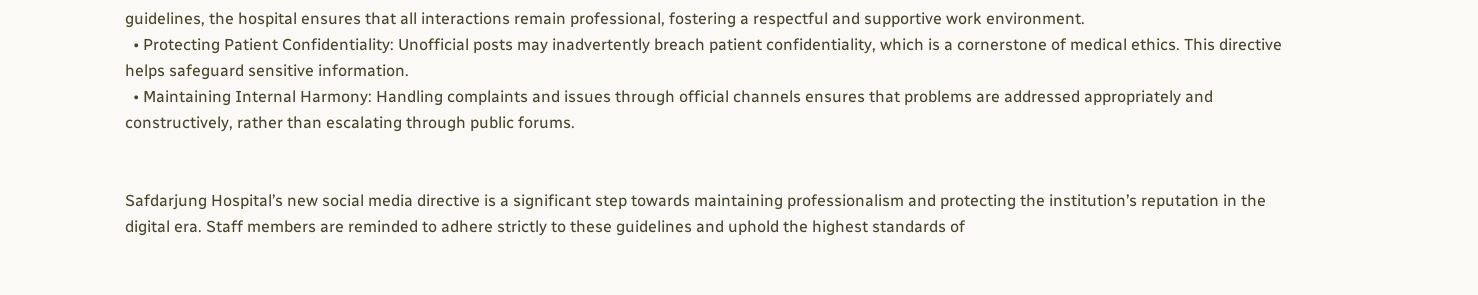guidelines, the hospital ensures that all interactions remain professional, fostering a respectful and supportive work environment.
  • Protecting Patient Confidentiality: Unofficial posts may inadvertently breach patient confidentiality, which is a cornerstone of medical ethics. This directive helps safeguard sensitive information.
  • Maintaining Internal Harmony: Handling complaints and issues through official channels ensures that problems are addressed appropriately and constructively, rather than escalating through public forums.


Safdarjung Hospital’s new social media directive is a significant step towards maintaining professionalism and protecting the institution’s reputation in the digital era. Staff members are reminded to adhere strictly to these guidelines and uphold the highest standards of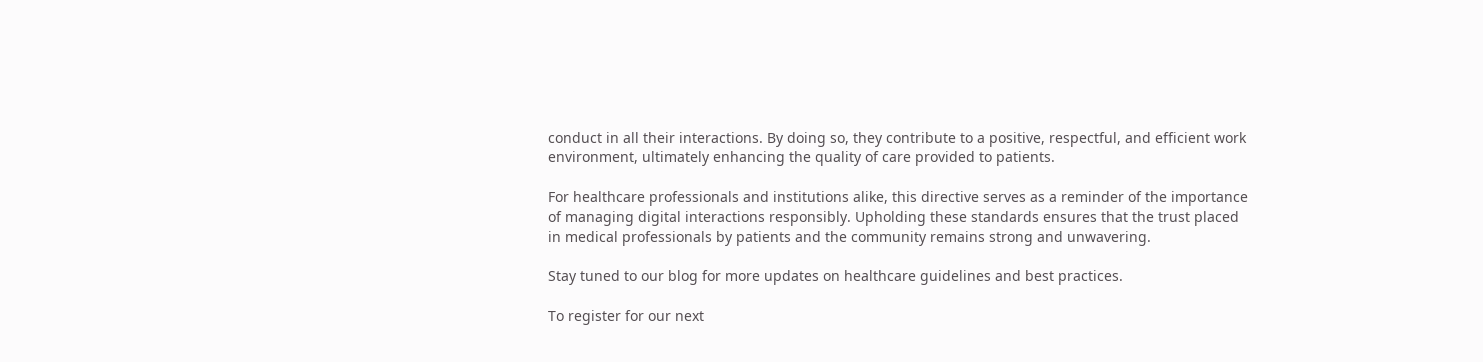conduct in all their interactions. By doing so, they contribute to a positive, respectful, and efficient work environment, ultimately enhancing the quality of care provided to patients.

For healthcare professionals and institutions alike, this directive serves as a reminder of the importance of managing digital interactions responsibly. Upholding these standards ensures that the trust placed in medical professionals by patients and the community remains strong and unwavering.

Stay tuned to our blog for more updates on healthcare guidelines and best practices.

To register for our next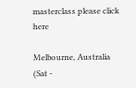masterclass please click here

Melbourne, Australia
(Sat -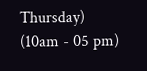Thursday)
(10am - 05 pm)